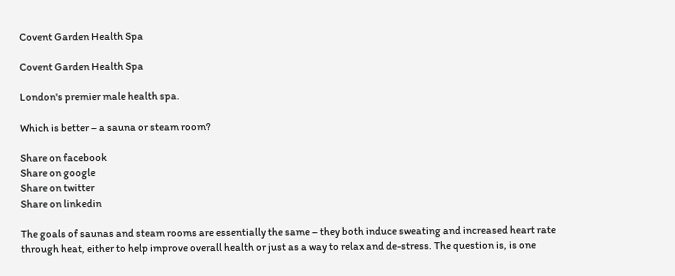Covent Garden Health Spa

Covent Garden Health Spa

London's premier male health spa.

Which is better – a sauna or steam room?

Share on facebook
Share on google
Share on twitter
Share on linkedin

The goals of saunas and steam rooms are essentially the same – they both induce sweating and increased heart rate through heat, either to help improve overall health or just as a way to relax and de-stress. The question is, is one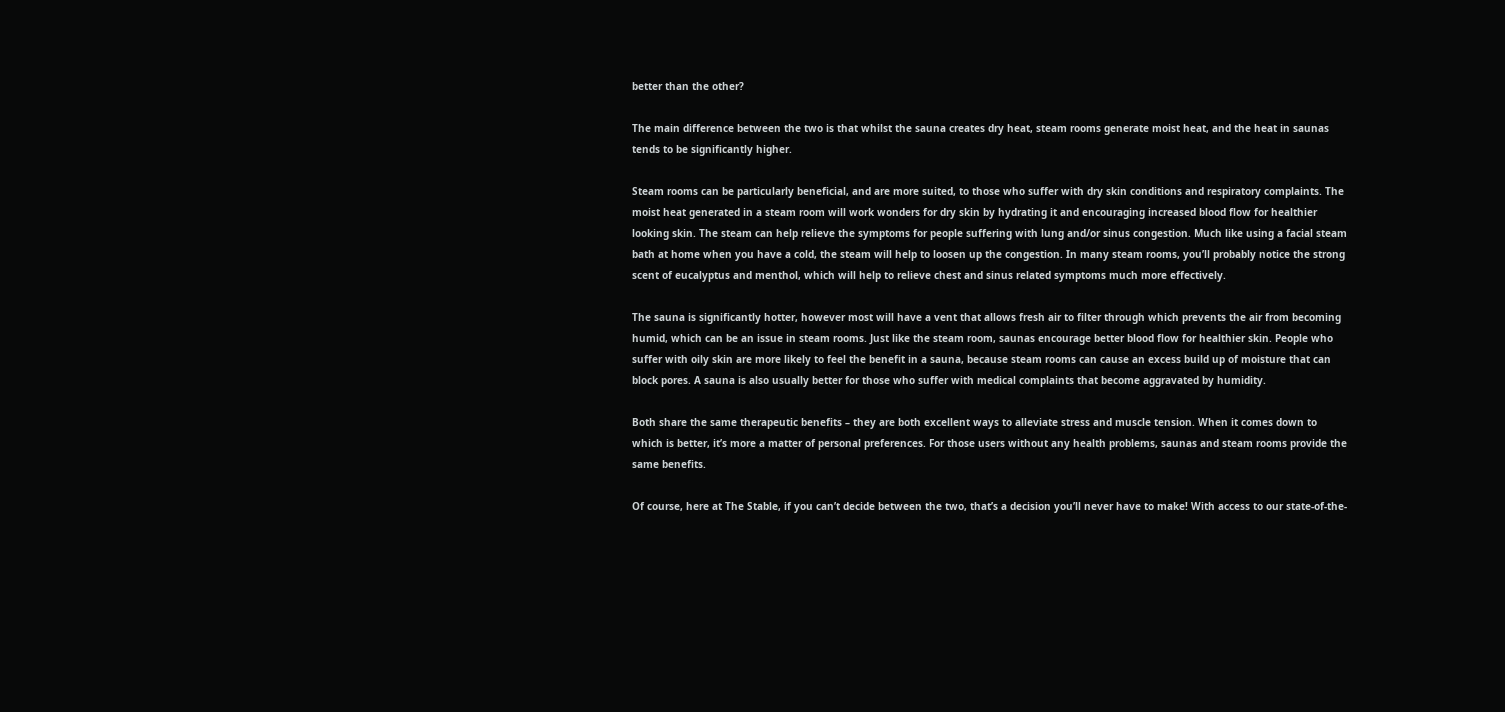better than the other?

The main difference between the two is that whilst the sauna creates dry heat, steam rooms generate moist heat, and the heat in saunas tends to be significantly higher.

Steam rooms can be particularly beneficial, and are more suited, to those who suffer with dry skin conditions and respiratory complaints. The moist heat generated in a steam room will work wonders for dry skin by hydrating it and encouraging increased blood flow for healthier looking skin. The steam can help relieve the symptoms for people suffering with lung and/or sinus congestion. Much like using a facial steam bath at home when you have a cold, the steam will help to loosen up the congestion. In many steam rooms, you’ll probably notice the strong scent of eucalyptus and menthol, which will help to relieve chest and sinus related symptoms much more effectively.

The sauna is significantly hotter, however most will have a vent that allows fresh air to filter through which prevents the air from becoming humid, which can be an issue in steam rooms. Just like the steam room, saunas encourage better blood flow for healthier skin. People who suffer with oily skin are more likely to feel the benefit in a sauna, because steam rooms can cause an excess build up of moisture that can block pores. A sauna is also usually better for those who suffer with medical complaints that become aggravated by humidity.

Both share the same therapeutic benefits – they are both excellent ways to alleviate stress and muscle tension. When it comes down to which is better, it’s more a matter of personal preferences. For those users without any health problems, saunas and steam rooms provide the same benefits.

Of course, here at The Stable, if you can’t decide between the two, that’s a decision you’ll never have to make! With access to our state-of-the-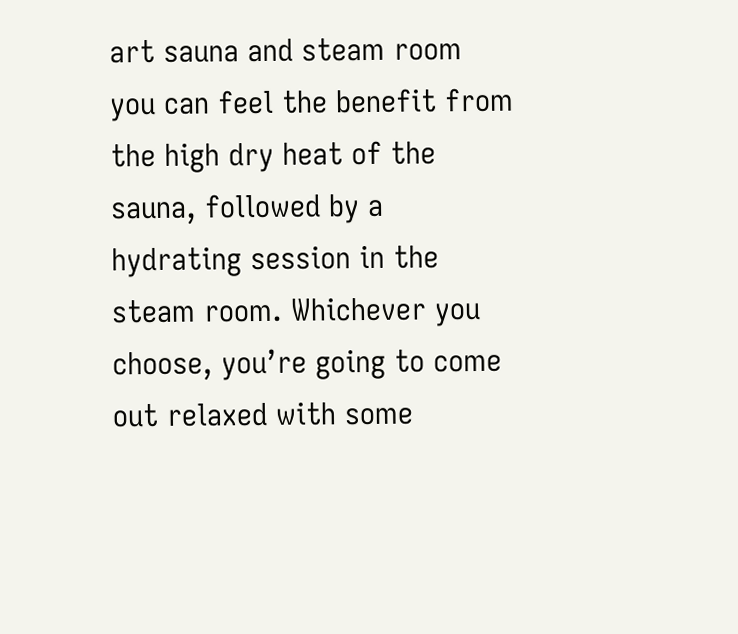art sauna and steam room you can feel the benefit from the high dry heat of the sauna, followed by a hydrating session in the steam room. Whichever you choose, you’re going to come out relaxed with some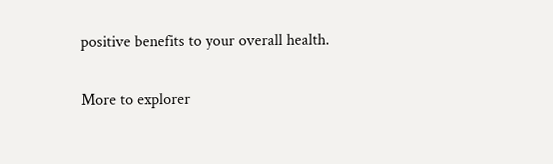positive benefits to your overall health.

More to explorer